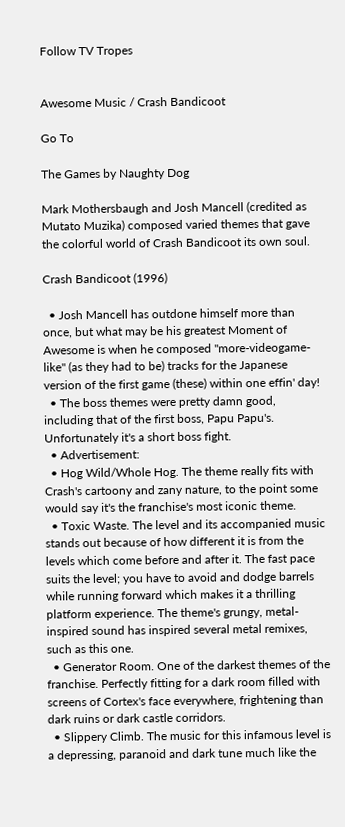Follow TV Tropes


Awesome Music / Crash Bandicoot

Go To

The Games by Naughty Dog

Mark Mothersbaugh and Josh Mancell (credited as Mutato Muzika) composed varied themes that gave the colorful world of Crash Bandicoot its own soul.

Crash Bandicoot (1996)

  • Josh Mancell has outdone himself more than once, but what may be his greatest Moment of Awesome is when he composed "more-videogame-like" (as they had to be) tracks for the Japanese version of the first game (these) within one effin' day!
  • The boss themes were pretty damn good, including that of the first boss, Papu Papu's. Unfortunately it's a short boss fight.
  • Advertisement:
  • Hog Wild/Whole Hog. The theme really fits with Crash's cartoony and zany nature, to the point some would say it's the franchise's most iconic theme.
  • Toxic Waste. The level and its accompanied music stands out because of how different it is from the levels which come before and after it. The fast pace suits the level; you have to avoid and dodge barrels while running forward which makes it a thrilling platform experience. The theme's grungy, metal-inspired sound has inspired several metal remixes, such as this one.
  • Generator Room. One of the darkest themes of the franchise. Perfectly fitting for a dark room filled with screens of Cortex's face everywhere, frightening than dark ruins or dark castle corridors.
  • Slippery Climb. The music for this infamous level is a depressing, paranoid and dark tune much like the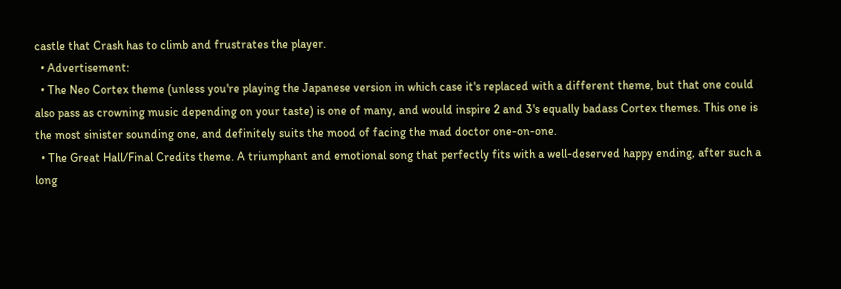castle that Crash has to climb and frustrates the player.
  • Advertisement:
  • The Neo Cortex theme (unless you're playing the Japanese version in which case it's replaced with a different theme, but that one could also pass as crowning music depending on your taste) is one of many, and would inspire 2 and 3's equally badass Cortex themes. This one is the most sinister sounding one, and definitely suits the mood of facing the mad doctor one-on-one.
  • The Great Hall/Final Credits theme. A triumphant and emotional song that perfectly fits with a well-deserved happy ending, after such a long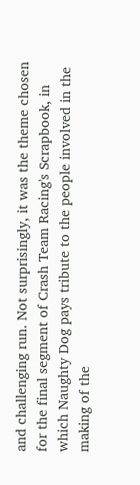and challenging run. Not surprisingly, it was the theme chosen for the final segment of Crash Team Racing's Scrapbook, in which Naughty Dog pays tribute to the people involved in the making of the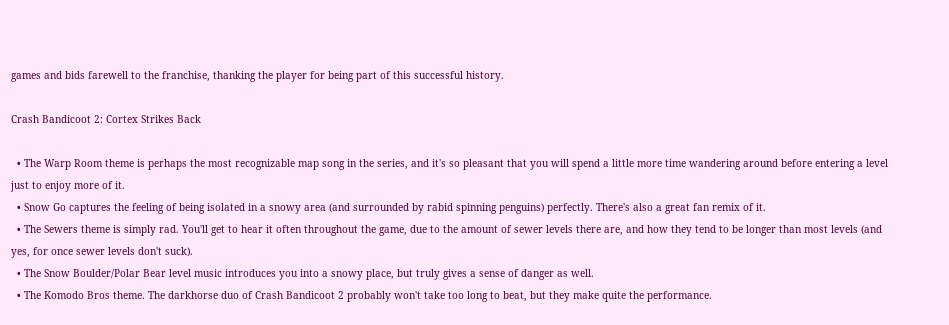games and bids farewell to the franchise, thanking the player for being part of this successful history.

Crash Bandicoot 2: Cortex Strikes Back

  • The Warp Room theme is perhaps the most recognizable map song in the series, and it's so pleasant that you will spend a little more time wandering around before entering a level just to enjoy more of it.
  • Snow Go captures the feeling of being isolated in a snowy area (and surrounded by rabid spinning penguins) perfectly. There's also a great fan remix of it.
  • The Sewers theme is simply rad. You'll get to hear it often throughout the game, due to the amount of sewer levels there are, and how they tend to be longer than most levels (and yes, for once sewer levels don't suck).
  • The Snow Boulder/Polar Bear level music introduces you into a snowy place, but truly gives a sense of danger as well.
  • The Komodo Bros theme. The darkhorse duo of Crash Bandicoot 2 probably won't take too long to beat, but they make quite the performance.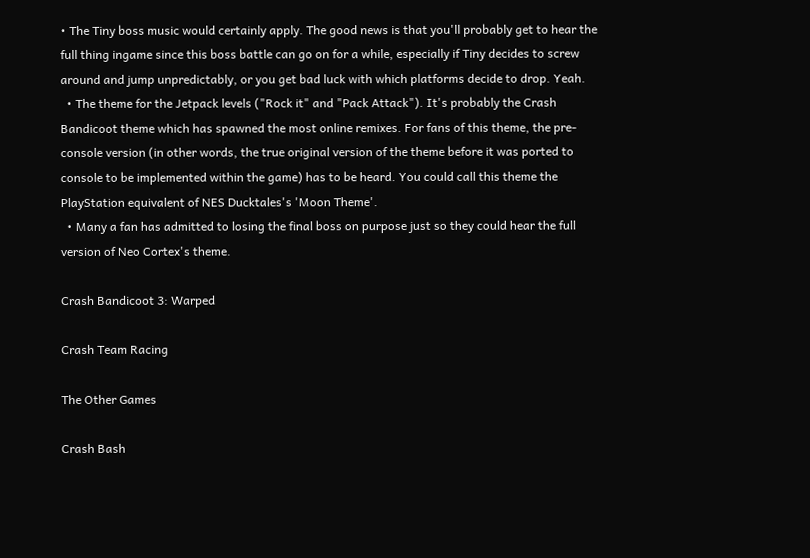• The Tiny boss music would certainly apply. The good news is that you'll probably get to hear the full thing ingame since this boss battle can go on for a while, especially if Tiny decides to screw around and jump unpredictably, or you get bad luck with which platforms decide to drop. Yeah.
  • The theme for the Jetpack levels ("Rock it" and "Pack Attack"). It's probably the Crash Bandicoot theme which has spawned the most online remixes. For fans of this theme, the pre-console version (in other words, the true original version of the theme before it was ported to console to be implemented within the game) has to be heard. You could call this theme the PlayStation equivalent of NES Ducktales's 'Moon Theme'.
  • Many a fan has admitted to losing the final boss on purpose just so they could hear the full version of Neo Cortex's theme.

Crash Bandicoot 3: Warped

Crash Team Racing

The Other Games

Crash Bash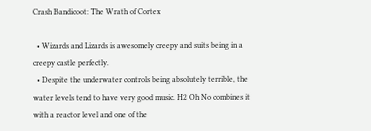Crash Bandicoot: The Wrath of Cortex

  • Wizards and Lizards is awesomely creepy and suits being in a creepy castle perfectly.
  • Despite the underwater controls being absolutely terrible, the water levels tend to have very good music. H2 Oh No combines it with a reactor level and one of the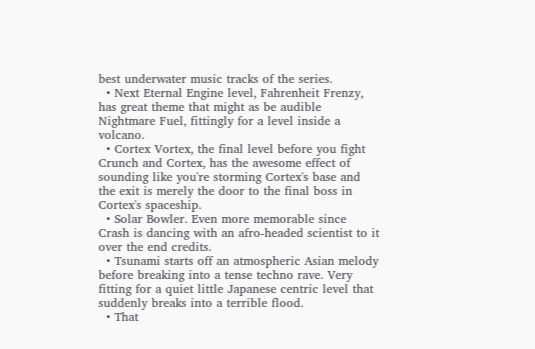best underwater music tracks of the series.
  • Next Eternal Engine level, Fahrenheit Frenzy, has great theme that might as be audible Nightmare Fuel, fittingly for a level inside a volcano.
  • Cortex Vortex, the final level before you fight Crunch and Cortex, has the awesome effect of sounding like you're storming Cortex's base and the exit is merely the door to the final boss in Cortex's spaceship.
  • Solar Bowler. Even more memorable since Crash is dancing with an afro-headed scientist to it over the end credits.
  • Tsunami starts off an atmospheric Asian melody before breaking into a tense techno rave. Very fitting for a quiet little Japanese centric level that suddenly breaks into a terrible flood.
  • That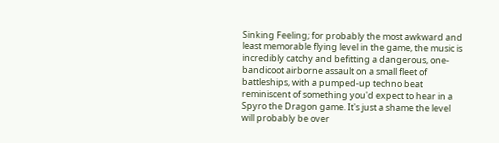Sinking Feeling; for probably the most awkward and least memorable flying level in the game, the music is incredibly catchy and befitting a dangerous, one-bandicoot airborne assault on a small fleet of battleships, with a pumped-up techno beat reminiscent of something you'd expect to hear in a Spyro the Dragon game. It's just a shame the level will probably be over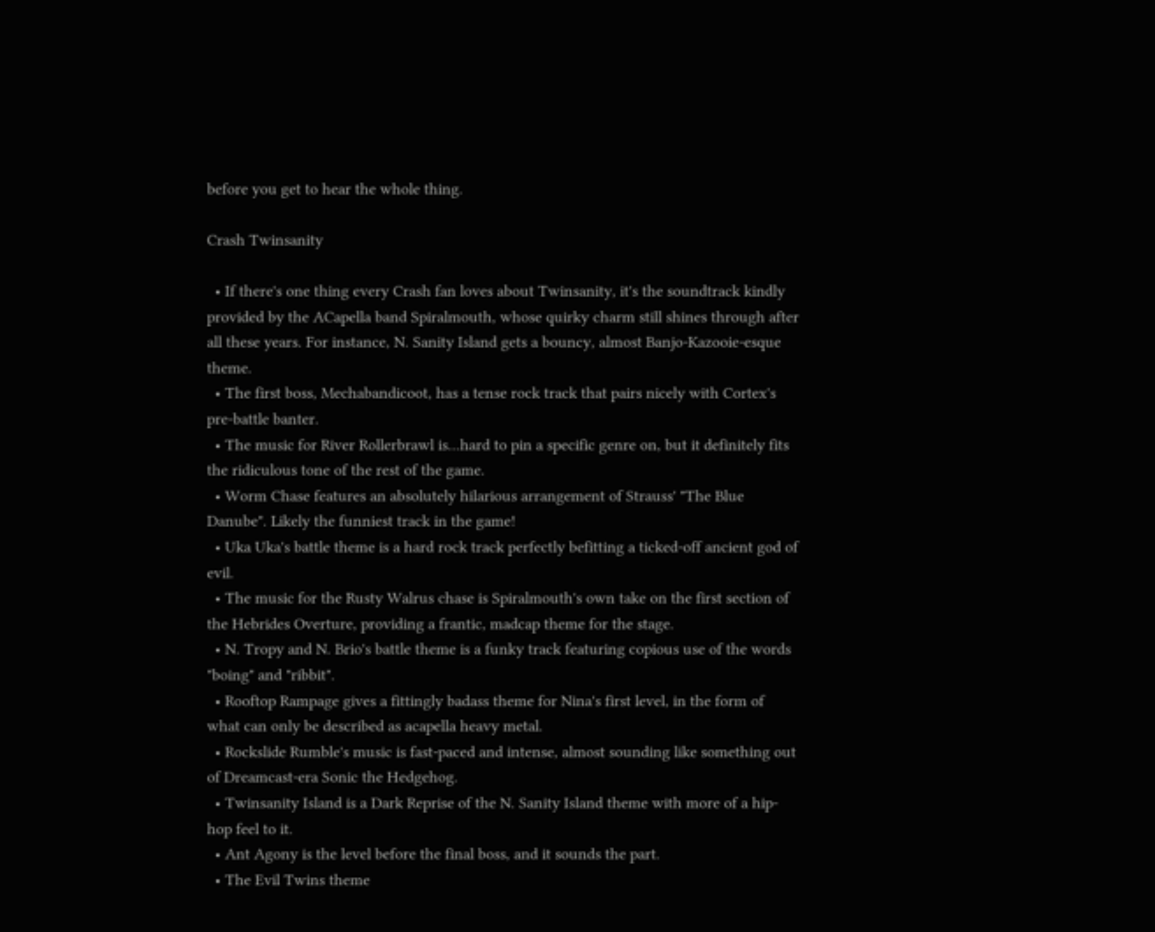before you get to hear the whole thing.

Crash Twinsanity

  • If there's one thing every Crash fan loves about Twinsanity, it's the soundtrack kindly provided by the ACapella band Spiralmouth, whose quirky charm still shines through after all these years. For instance, N. Sanity Island gets a bouncy, almost Banjo-Kazooie-esque theme.
  • The first boss, Mechabandicoot, has a tense rock track that pairs nicely with Cortex's pre-battle banter.
  • The music for River Rollerbrawl is...hard to pin a specific genre on, but it definitely fits the ridiculous tone of the rest of the game.
  • Worm Chase features an absolutely hilarious arrangement of Strauss' "The Blue Danube". Likely the funniest track in the game!
  • Uka Uka's battle theme is a hard rock track perfectly befitting a ticked-off ancient god of evil.
  • The music for the Rusty Walrus chase is Spiralmouth's own take on the first section of the Hebrides Overture, providing a frantic, madcap theme for the stage.
  • N. Tropy and N. Brio's battle theme is a funky track featuring copious use of the words "boing" and "ribbit".
  • Rooftop Rampage gives a fittingly badass theme for Nina's first level, in the form of what can only be described as acapella heavy metal.
  • Rockslide Rumble's music is fast-paced and intense, almost sounding like something out of Dreamcast-era Sonic the Hedgehog.
  • Twinsanity Island is a Dark Reprise of the N. Sanity Island theme with more of a hip-hop feel to it.
  • Ant Agony is the level before the final boss, and it sounds the part.
  • The Evil Twins theme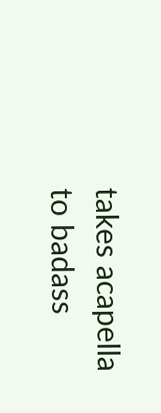takes acapella to badass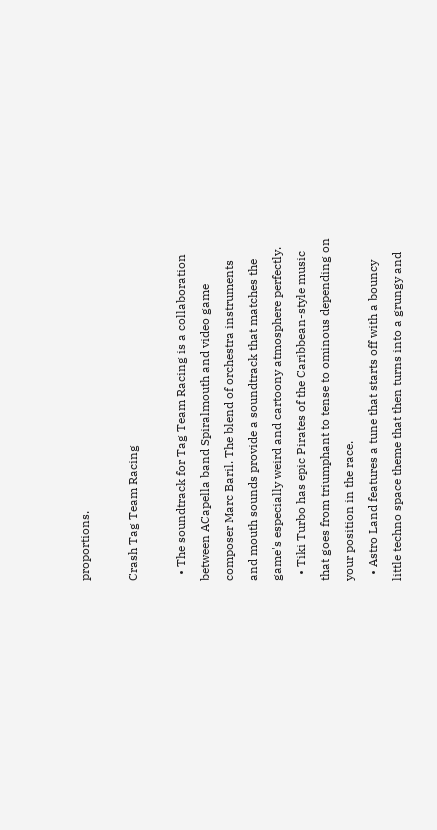proportions.

Crash Tag Team Racing

  • The soundtrack for Tag Team Racing is a collaboration between ACapella band Spiralmouth and video game composer Marc Baril. The blend of orchestra instruments and mouth sounds provide a soundtrack that matches the game's especially weird and cartoony atmosphere perfectly.
  • Tiki Turbo has epic Pirates of the Caribbean-style music that goes from triumphant to tense to ominous depending on your position in the race.
  • Astro Land features a tune that starts off with a bouncy little techno space theme that then turns into a grungy and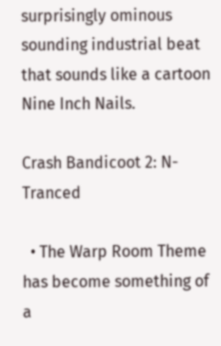surprisingly ominous sounding industrial beat that sounds like a cartoon Nine Inch Nails.

Crash Bandicoot 2: N-Tranced

  • The Warp Room Theme has become something of a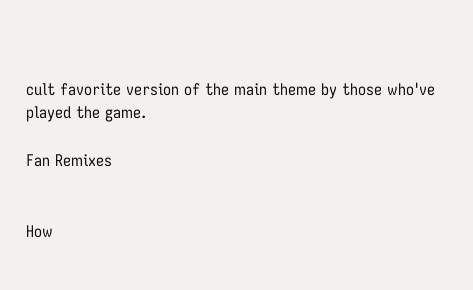cult favorite version of the main theme by those who've played the game.

Fan Remixes


How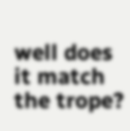well does it match the trope?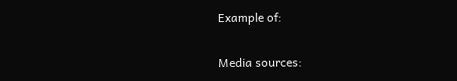Example of:


Media sources: